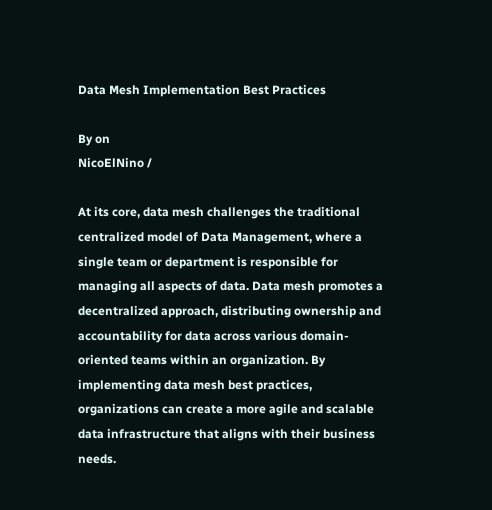Data Mesh Implementation Best Practices

By on
NicoElNino /

At its core, data mesh challenges the traditional centralized model of Data Management, where a single team or department is responsible for managing all aspects of data. Data mesh promotes a decentralized approach, distributing ownership and accountability for data across various domain-oriented teams within an organization. By implementing data mesh best practices, organizations can create a more agile and scalable data infrastructure that aligns with their business needs.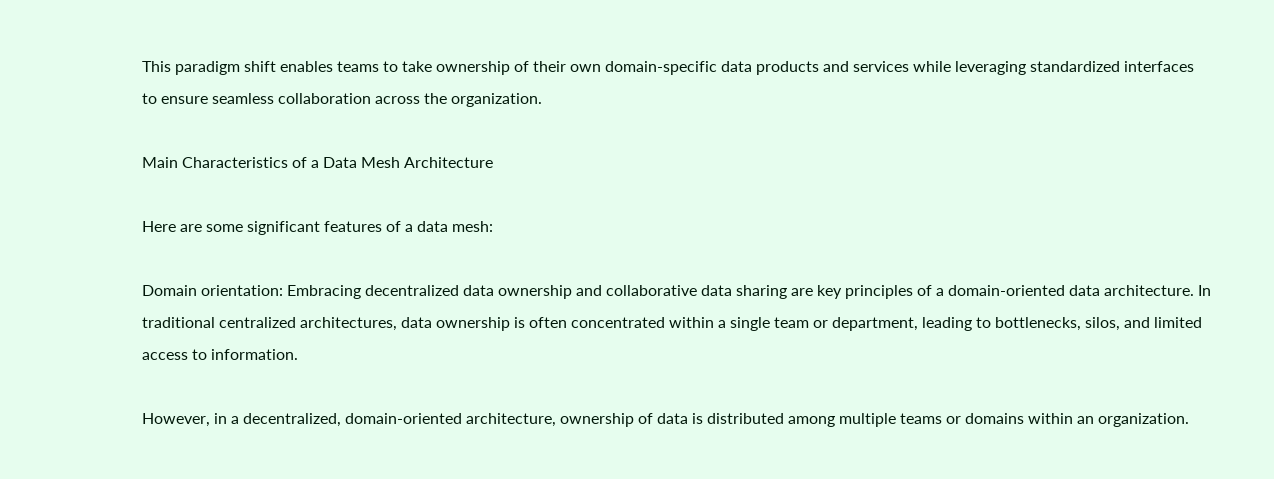This paradigm shift enables teams to take ownership of their own domain-specific data products and services while leveraging standardized interfaces to ensure seamless collaboration across the organization.

Main Characteristics of a Data Mesh Architecture

Here are some significant features of a data mesh:

Domain orientation: Embracing decentralized data ownership and collaborative data sharing are key principles of a domain-oriented data architecture. In traditional centralized architectures, data ownership is often concentrated within a single team or department, leading to bottlenecks, silos, and limited access to information.

However, in a decentralized, domain-oriented architecture, ownership of data is distributed among multiple teams or domains within an organization.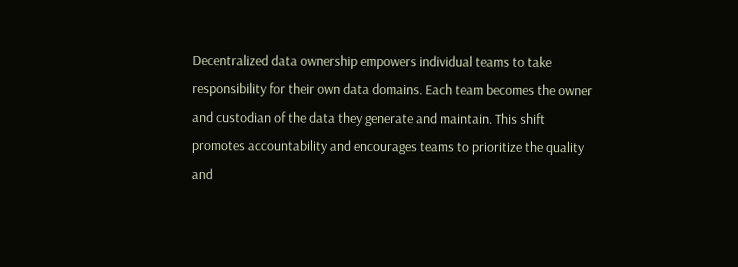Decentralized data ownership empowers individual teams to take responsibility for their own data domains. Each team becomes the owner and custodian of the data they generate and maintain. This shift promotes accountability and encourages teams to prioritize the quality and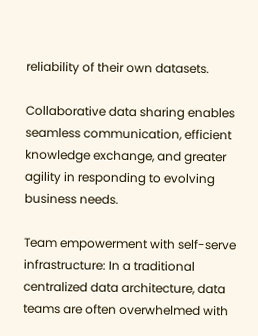reliability of their own datasets.

Collaborative data sharing enables seamless communication, efficient knowledge exchange, and greater agility in responding to evolving business needs.

Team empowerment with self-serve infrastructure: In a traditional centralized data architecture, data teams are often overwhelmed with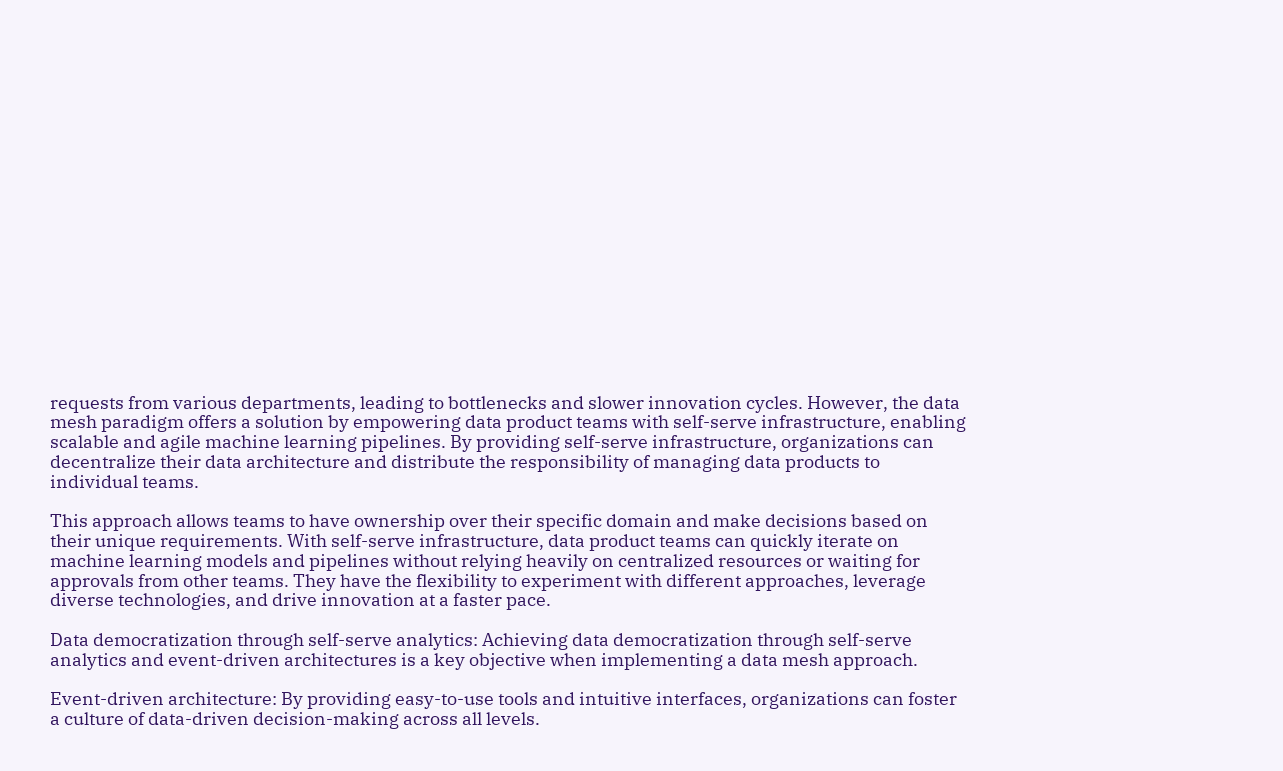requests from various departments, leading to bottlenecks and slower innovation cycles. However, the data mesh paradigm offers a solution by empowering data product teams with self-serve infrastructure, enabling scalable and agile machine learning pipelines. By providing self-serve infrastructure, organizations can decentralize their data architecture and distribute the responsibility of managing data products to individual teams.

This approach allows teams to have ownership over their specific domain and make decisions based on their unique requirements. With self-serve infrastructure, data product teams can quickly iterate on machine learning models and pipelines without relying heavily on centralized resources or waiting for approvals from other teams. They have the flexibility to experiment with different approaches, leverage diverse technologies, and drive innovation at a faster pace.

Data democratization through self-serve analytics: Achieving data democratization through self-serve analytics and event-driven architectures is a key objective when implementing a data mesh approach.

Event-driven architecture: By providing easy-to-use tools and intuitive interfaces, organizations can foster a culture of data-driven decision-making across all levels.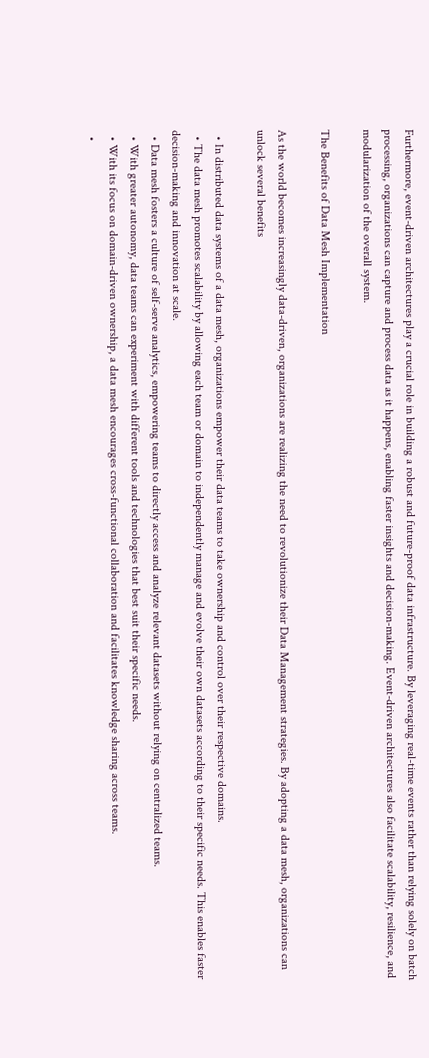Furthermore, event-driven architectures play a crucial role in building a robust and future-proof data infrastructure. By leveraging real-time events rather than relying solely on batch processing, organizations can capture and process data as it happens, enabling faster insights and decision-making. Event-driven architectures also facilitate scalability, resilience, and modularization of the overall system.

The Benefits of Data Mesh Implementation

As the world becomes increasingly data-driven, organizations are realizing the need to revolutionize their Data Management strategies. By adopting a data mesh, organizations can unlock several benefits

  • In distributed data systems of a data mesh, organizations empower their data teams to take ownership and control over their respective domains.
  • The data mesh promotes scalability by allowing each team or domain to independently manage and evolve their own datasets according to their specific needs. This enables faster decision-making and innovation at scale.
  • Data mesh fosters a culture of self-serve analytics, empowering teams to directly access and analyze relevant datasets without relying on centralized teams.
  • With greater autonomy, data teams can experiment with different tools and technologies that best suit their specific needs.
  • With its focus on domain-driven ownership, a data mesh encourages cross-functional collaboration and facilitates knowledge sharing across teams.
  •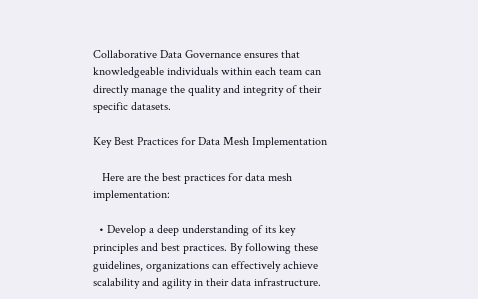Collaborative Data Governance ensures that knowledgeable individuals within each team can directly manage the quality and integrity of their specific datasets.

Key Best Practices for Data Mesh Implementation

   Here are the best practices for data mesh implementation:

  • Develop a deep understanding of its key principles and best practices. By following these guidelines, organizations can effectively achieve scalability and agility in their data infrastructure.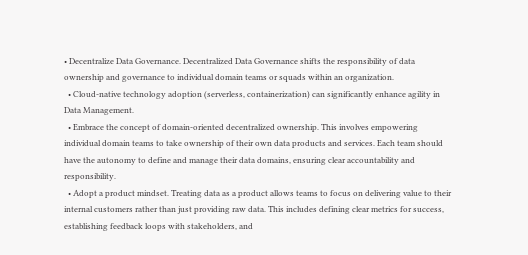• Decentralize Data Governance. Decentralized Data Governance shifts the responsibility of data ownership and governance to individual domain teams or squads within an organization.
  • Cloud-native technology adoption (serverless, containerization) can significantly enhance agility in Data Management.
  • Embrace the concept of domain-oriented decentralized ownership. This involves empowering individual domain teams to take ownership of their own data products and services. Each team should have the autonomy to define and manage their data domains, ensuring clear accountability and responsibility.
  • Adopt a product mindset. Treating data as a product allows teams to focus on delivering value to their internal customers rather than just providing raw data. This includes defining clear metrics for success, establishing feedback loops with stakeholders, and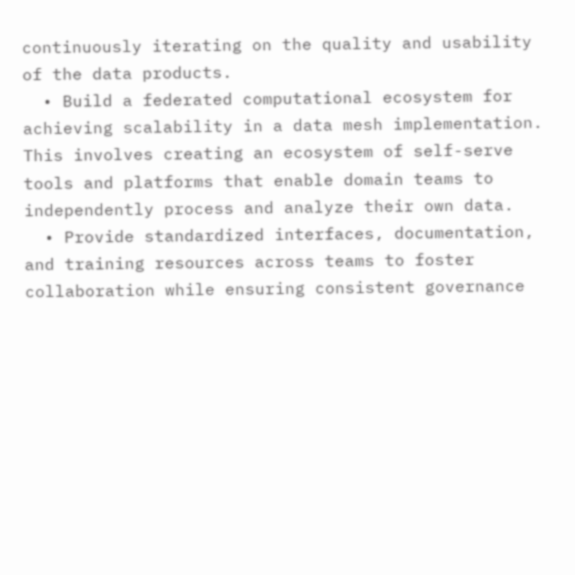continuously iterating on the quality and usability of the data products.
  • Build a federated computational ecosystem for achieving scalability in a data mesh implementation. This involves creating an ecosystem of self-serve tools and platforms that enable domain teams to independently process and analyze their own data.
  • Provide standardized interfaces, documentation, and training resources across teams to foster collaboration while ensuring consistent governance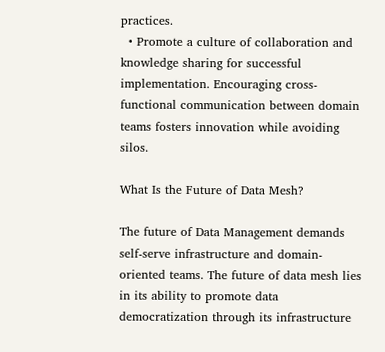practices.
  • Promote a culture of collaboration and knowledge sharing for successful implementation. Encouraging cross-functional communication between domain teams fosters innovation while avoiding silos.

What Is the Future of Data Mesh?

The future of Data Management demands self-serve infrastructure and domain-oriented teams. The future of data mesh lies in its ability to promote data democratization through its infrastructure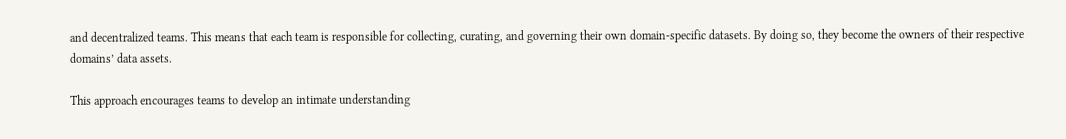and decentralized teams. This means that each team is responsible for collecting, curating, and governing their own domain-specific datasets. By doing so, they become the owners of their respective domains’ data assets.

This approach encourages teams to develop an intimate understanding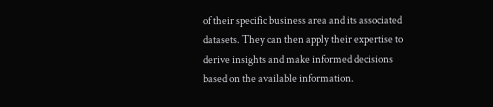of their specific business area and its associated datasets. They can then apply their expertise to derive insights and make informed decisions based on the available information.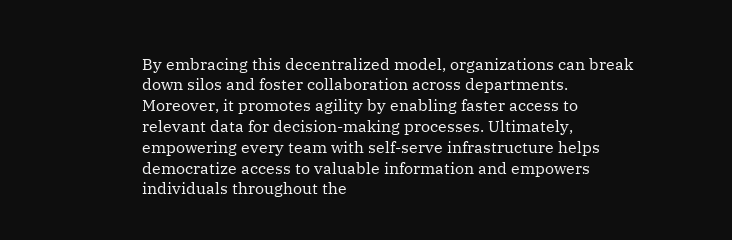By embracing this decentralized model, organizations can break down silos and foster collaboration across departments. Moreover, it promotes agility by enabling faster access to relevant data for decision-making processes. Ultimately, empowering every team with self-serve infrastructure helps democratize access to valuable information and empowers individuals throughout the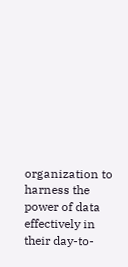organization to harness the power of data effectively in their day-to-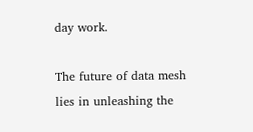day work.

The future of data mesh lies in unleashing the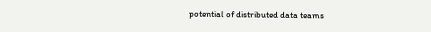potential of distributed data teams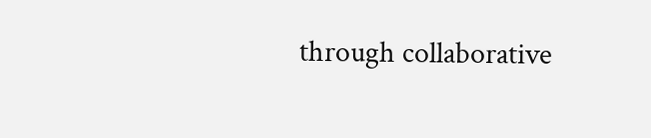through collaborative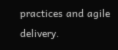practices and agile delivery.